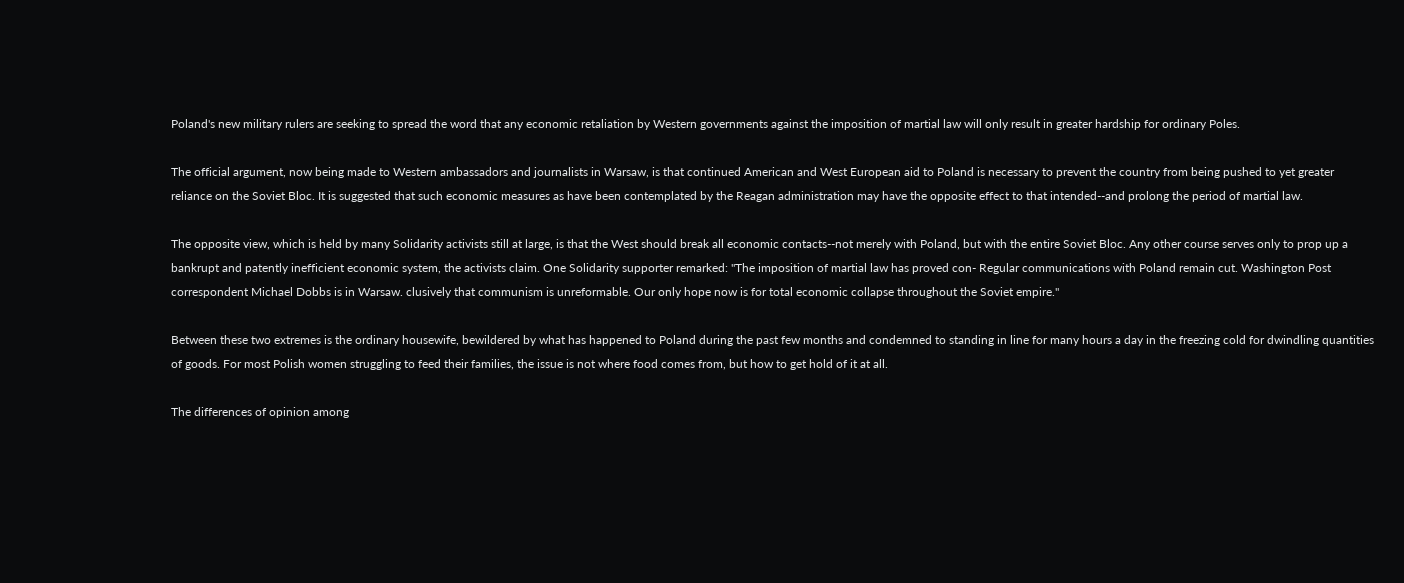Poland's new military rulers are seeking to spread the word that any economic retaliation by Western governments against the imposition of martial law will only result in greater hardship for ordinary Poles.

The official argument, now being made to Western ambassadors and journalists in Warsaw, is that continued American and West European aid to Poland is necessary to prevent the country from being pushed to yet greater reliance on the Soviet Bloc. It is suggested that such economic measures as have been contemplated by the Reagan administration may have the opposite effect to that intended--and prolong the period of martial law.

The opposite view, which is held by many Solidarity activists still at large, is that the West should break all economic contacts--not merely with Poland, but with the entire Soviet Bloc. Any other course serves only to prop up a bankrupt and patently inefficient economic system, the activists claim. One Solidarity supporter remarked: "The imposition of martial law has proved con- Regular communications with Poland remain cut. Washington Post correspondent Michael Dobbs is in Warsaw. clusively that communism is unreformable. Our only hope now is for total economic collapse throughout the Soviet empire."

Between these two extremes is the ordinary housewife, bewildered by what has happened to Poland during the past few months and condemned to standing in line for many hours a day in the freezing cold for dwindling quantities of goods. For most Polish women struggling to feed their families, the issue is not where food comes from, but how to get hold of it at all.

The differences of opinion among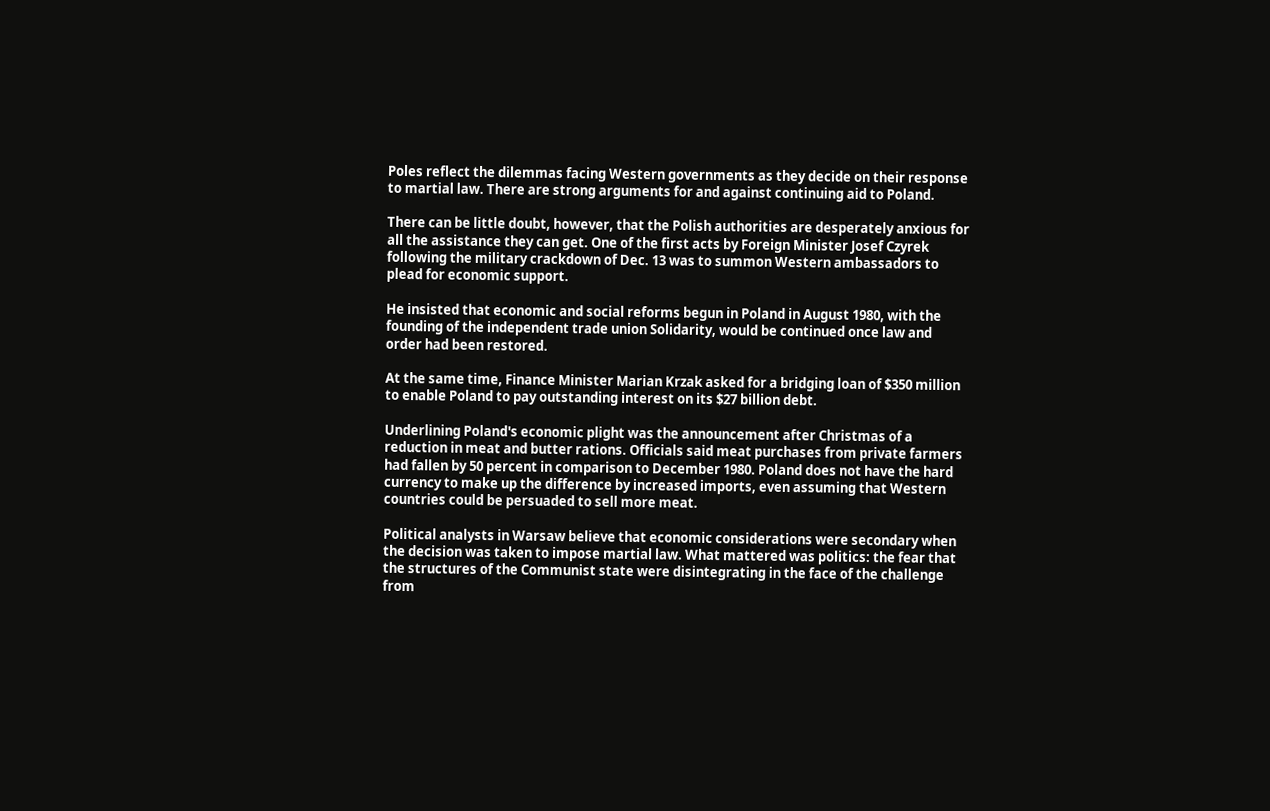Poles reflect the dilemmas facing Western governments as they decide on their response to martial law. There are strong arguments for and against continuing aid to Poland.

There can be little doubt, however, that the Polish authorities are desperately anxious for all the assistance they can get. One of the first acts by Foreign Minister Josef Czyrek following the military crackdown of Dec. 13 was to summon Western ambassadors to plead for economic support.

He insisted that economic and social reforms begun in Poland in August 1980, with the founding of the independent trade union Solidarity, would be continued once law and order had been restored.

At the same time, Finance Minister Marian Krzak asked for a bridging loan of $350 million to enable Poland to pay outstanding interest on its $27 billion debt.

Underlining Poland's economic plight was the announcement after Christmas of a reduction in meat and butter rations. Officials said meat purchases from private farmers had fallen by 50 percent in comparison to December 1980. Poland does not have the hard currency to make up the difference by increased imports, even assuming that Western countries could be persuaded to sell more meat.

Political analysts in Warsaw believe that economic considerations were secondary when the decision was taken to impose martial law. What mattered was politics: the fear that the structures of the Communist state were disintegrating in the face of the challenge from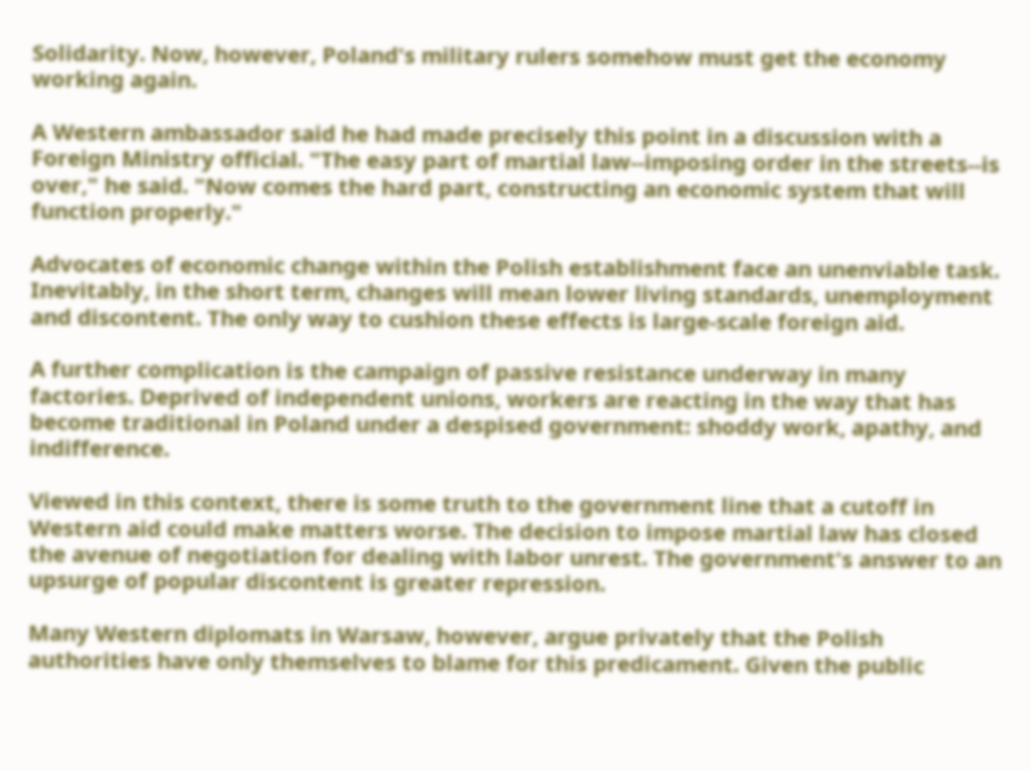Solidarity. Now, however, Poland's military rulers somehow must get the economy working again.

A Western ambassador said he had made precisely this point in a discussion with a Foreign Ministry official. "The easy part of martial law--imposing order in the streets--is over," he said. "Now comes the hard part, constructing an economic system that will function properly."

Advocates of economic change within the Polish establishment face an unenviable task. Inevitably, in the short term, changes will mean lower living standards, unemployment and discontent. The only way to cushion these effects is large-scale foreign aid.

A further complication is the campaign of passive resistance underway in many factories. Deprived of independent unions, workers are reacting in the way that has become traditional in Poland under a despised government: shoddy work, apathy, and indifference.

Viewed in this context, there is some truth to the government line that a cutoff in Western aid could make matters worse. The decision to impose martial law has closed the avenue of negotiation for dealing with labor unrest. The government's answer to an upsurge of popular discontent is greater repression.

Many Western diplomats in Warsaw, however, argue privately that the Polish authorities have only themselves to blame for this predicament. Given the public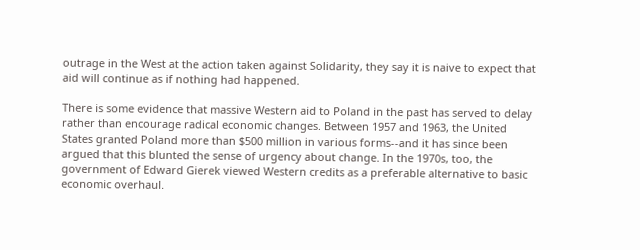outrage in the West at the action taken against Solidarity, they say it is naive to expect that aid will continue as if nothing had happened.

There is some evidence that massive Western aid to Poland in the past has served to delay rather than encourage radical economic changes. Between 1957 and 1963, the United States granted Poland more than $500 million in various forms--and it has since been argued that this blunted the sense of urgency about change. In the 1970s, too, the government of Edward Gierek viewed Western credits as a preferable alternative to basic economic overhaul.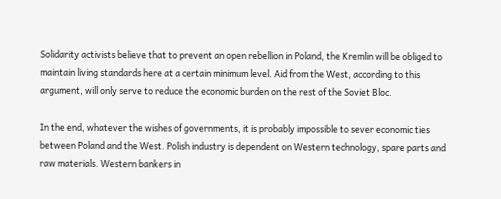Solidarity activists believe that to prevent an open rebellion in Poland, the Kremlin will be obliged to maintain living standards here at a certain minimum level. Aid from the West, according to this argument, will only serve to reduce the economic burden on the rest of the Soviet Bloc.

In the end, whatever the wishes of governments, it is probably impossible to sever economic ties between Poland and the West. Polish industry is dependent on Western technology, spare parts and raw materials. Western bankers in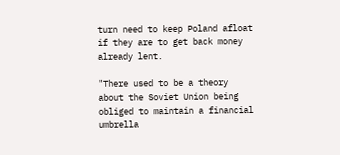turn need to keep Poland afloat if they are to get back money already lent.

"There used to be a theory about the Soviet Union being obliged to maintain a financial umbrella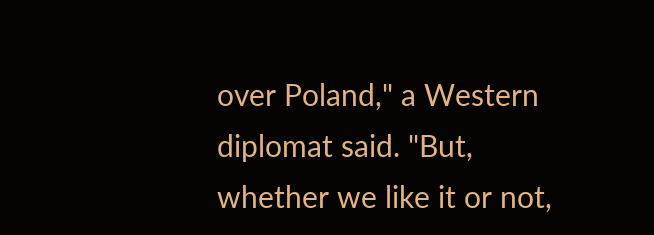over Poland," a Western diplomat said. "But, whether we like it or not,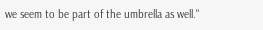we seem to be part of the umbrella as well."